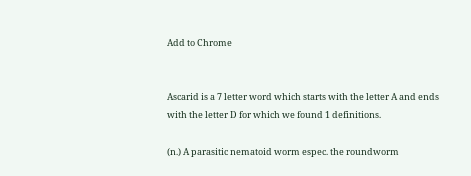Add to Chrome


Ascarid is a 7 letter word which starts with the letter A and ends with the letter D for which we found 1 definitions.

(n.) A parasitic nematoid worm espec. the roundworm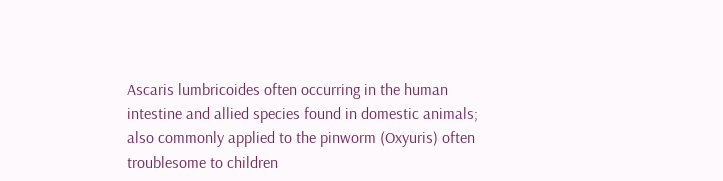Ascaris lumbricoides often occurring in the human intestine and allied species found in domestic animals; also commonly applied to the pinworm (Oxyuris) often troublesome to children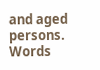and aged persons.
Words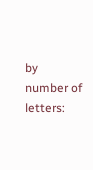by number of letters: